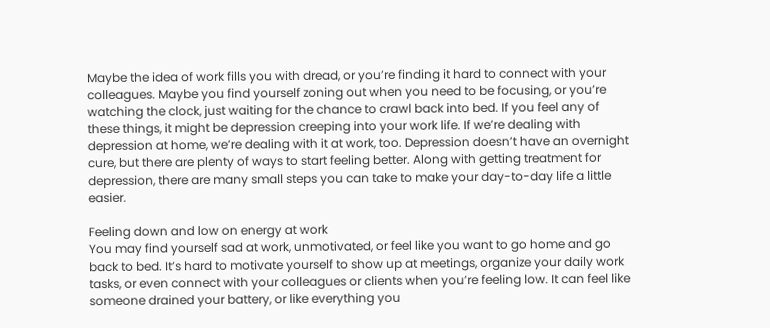Maybe the idea of work fills you with dread, or you’re finding it hard to connect with your colleagues. Maybe you find yourself zoning out when you need to be focusing, or you’re watching the clock, just waiting for the chance to crawl back into bed. If you feel any of these things, it might be depression creeping into your work life. If we’re dealing with depression at home, we’re dealing with it at work, too. Depression doesn’t have an overnight cure, but there are plenty of ways to start feeling better. Along with getting treatment for depression, there are many small steps you can take to make your day-to-day life a little easier.

Feeling down and low on energy at work
You may find yourself sad at work, unmotivated, or feel like you want to go home and go back to bed. It’s hard to motivate yourself to show up at meetings, organize your daily work tasks, or even connect with your colleagues or clients when you’re feeling low. It can feel like someone drained your battery, or like everything you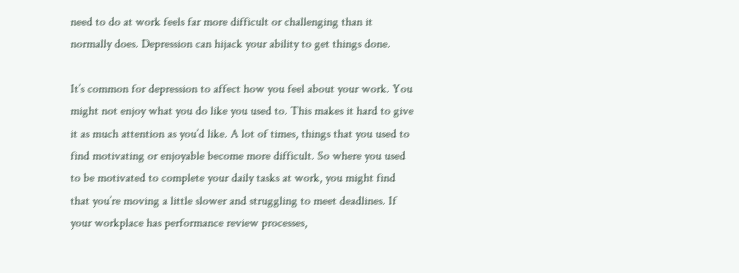need to do at work feels far more difficult or challenging than it normally does. Depression can hijack your ability to get things done.

It’s common for depression to affect how you feel about your work. You might not enjoy what you do like you used to. This makes it hard to give it as much attention as you’d like. A lot of times, things that you used to find motivating or enjoyable become more difficult. So where you used to be motivated to complete your daily tasks at work, you might find that you’re moving a little slower and struggling to meet deadlines. If your workplace has performance review processes,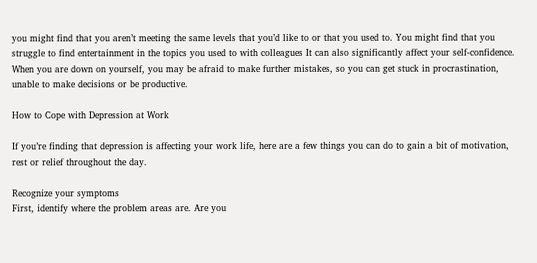you might find that you aren’t meeting the same levels that you’d like to or that you used to. You might find that you struggle to find entertainment in the topics you used to with colleagues It can also significantly affect your self-confidence. When you are down on yourself, you may be afraid to make further mistakes, so you can get stuck in procrastination, unable to make decisions or be productive.

How to Cope with Depression at Work

If you’re finding that depression is affecting your work life, here are a few things you can do to gain a bit of motivation, rest or relief throughout the day.

Recognize your symptoms
First, identify where the problem areas are. Are you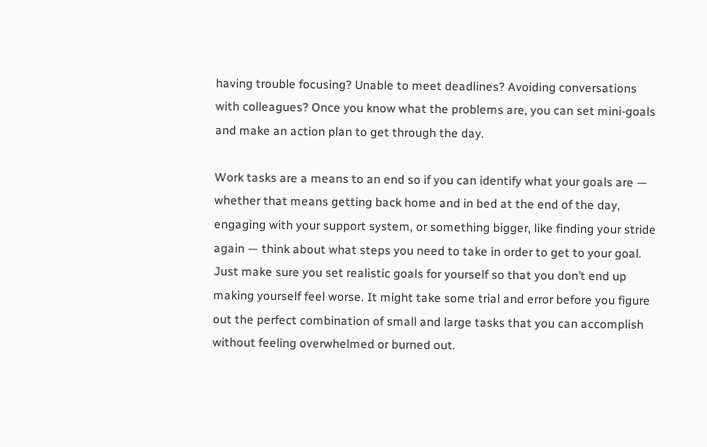having trouble focusing? Unable to meet deadlines? Avoiding conversations with colleagues? Once you know what the problems are, you can set mini-goals and make an action plan to get through the day.

Work tasks are a means to an end so if you can identify what your goals are — whether that means getting back home and in bed at the end of the day, engaging with your support system, or something bigger, like finding your stride again — think about what steps you need to take in order to get to your goal. Just make sure you set realistic goals for yourself so that you don’t end up making yourself feel worse. It might take some trial and error before you figure out the perfect combination of small and large tasks that you can accomplish without feeling overwhelmed or burned out.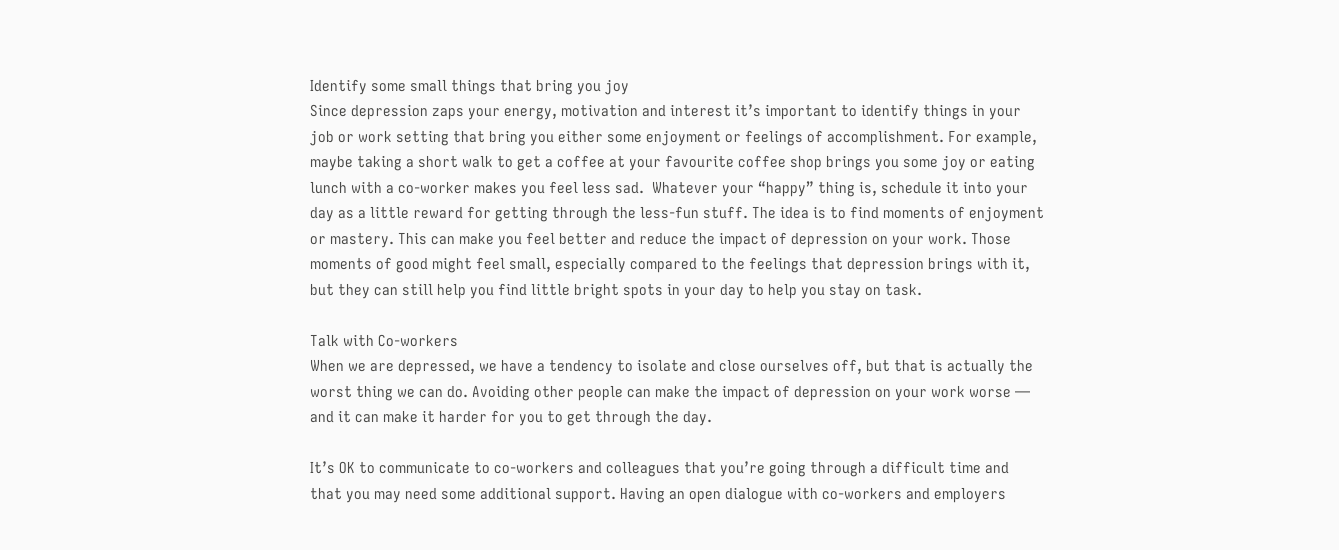Identify some small things that bring you joy
Since depression zaps your energy, motivation and interest it’s important to identify things in your job or work setting that bring you either some enjoyment or feelings of accomplishment. For example, maybe taking a short walk to get a coffee at your favourite coffee shop brings you some joy or eating lunch with a co-worker makes you feel less sad.  Whatever your “happy” thing is, schedule it into your day as a little reward for getting through the less-fun stuff. The idea is to find moments of enjoyment or mastery. This can make you feel better and reduce the impact of depression on your work. Those moments of good might feel small, especially compared to the feelings that depression brings with it, but they can still help you find little bright spots in your day to help you stay on task.

Talk with Co-workers
When we are depressed, we have a tendency to isolate and close ourselves off, but that is actually the worst thing we can do. Avoiding other people can make the impact of depression on your work worse — and it can make it harder for you to get through the day.

It’s OK to communicate to co-workers and colleagues that you’re going through a difficult time and that you may need some additional support. Having an open dialogue with co-workers and employers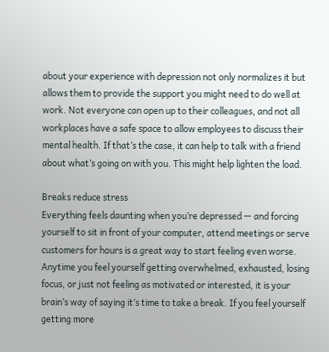about your experience with depression not only normalizes it but allows them to provide the support you might need to do well at work. Not everyone can open up to their colleagues, and not all workplaces have a safe space to allow employees to discuss their mental health. If that’s the case, it can help to talk with a friend about what’s going on with you. This might help lighten the load.

Breaks reduce stress
Everything feels daunting when you’re depressed — and forcing yourself to sit in front of your computer, attend meetings or serve customers for hours is a great way to start feeling even worse. Anytime you feel yourself getting overwhelmed, exhausted, losing focus, or just not feeling as motivated or interested, it is your brain’s way of saying it’s time to take a break. If you feel yourself getting more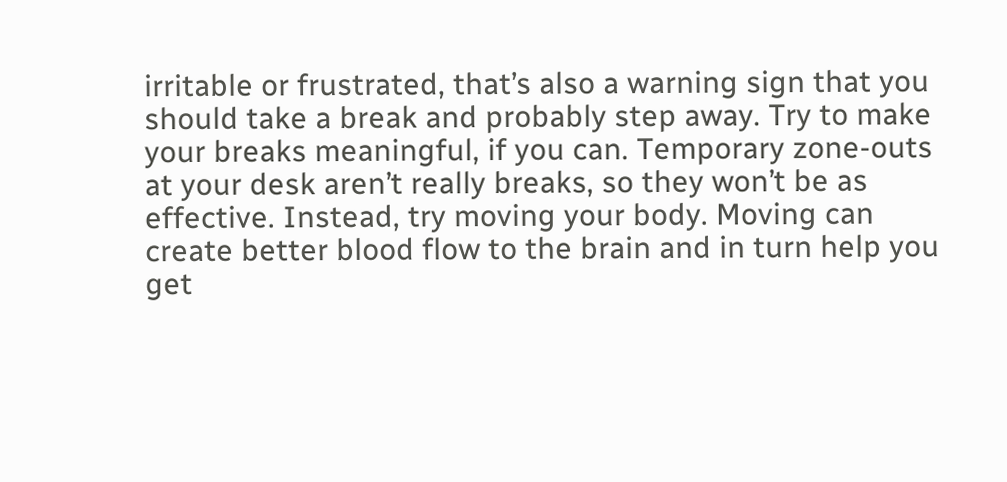irritable or frustrated, that’s also a warning sign that you should take a break and probably step away. Try to make your breaks meaningful, if you can. Temporary zone-outs at your desk aren’t really breaks, so they won’t be as effective. Instead, try moving your body. Moving can create better blood flow to the brain and in turn help you get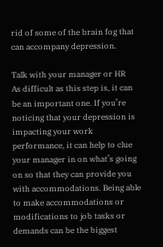rid of some of the brain fog that can accompany depression.

Talk with your manager or HR
As difficult as this step is, it can be an important one. If you’re noticing that your depression is impacting your work performance, it can help to clue your manager in on what’s going on so that they can provide you with accommodations. Being able to make accommodations or modifications to job tasks or demands can be the biggest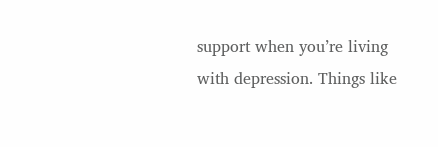support when you’re living with depression. Things like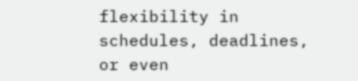flexibility in schedules, deadlines, or even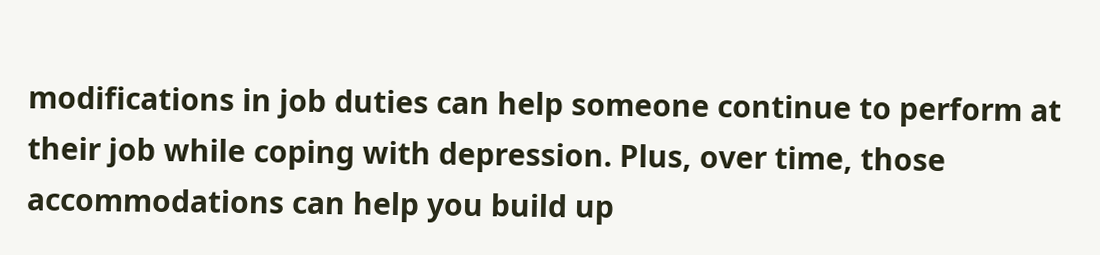modifications in job duties can help someone continue to perform at their job while coping with depression. Plus, over time, those accommodations can help you build up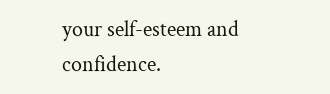your self-esteem and confidence.